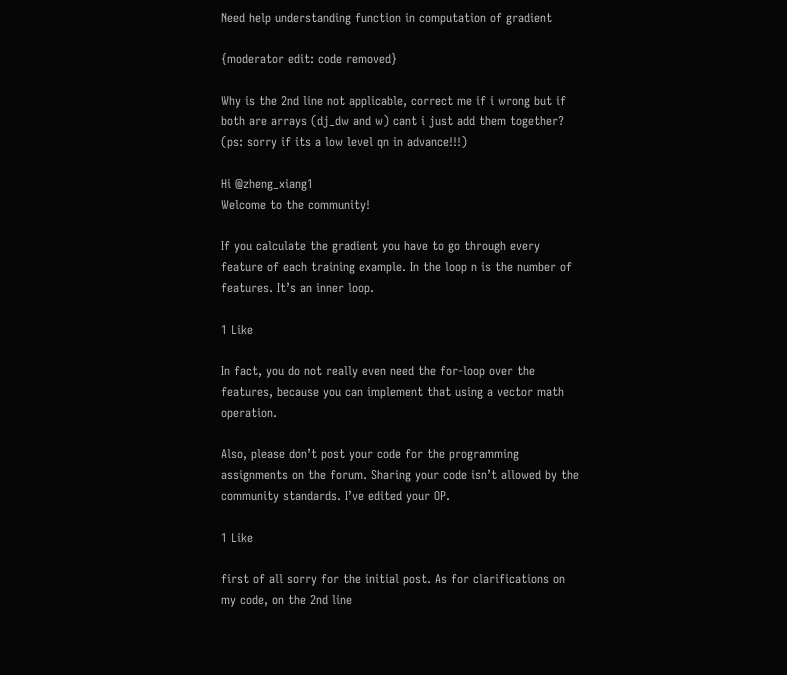Need help understanding function in computation of gradient

{moderator edit: code removed}

Why is the 2nd line not applicable, correct me if i wrong but if both are arrays (dj_dw and w) cant i just add them together? (ps: sorry if its a low level qn in advance!!!)

Hi @zheng_xiang1
Welcome to the community!

If you calculate the gradient you have to go through every feature of each training example. In the loop n is the number of features. It’s an inner loop.

1 Like

In fact, you do not really even need the for-loop over the features, because you can implement that using a vector math operation.

Also, please don’t post your code for the programming assignments on the forum. Sharing your code isn’t allowed by the community standards. I’ve edited your OP.

1 Like

first of all sorry for the initial post. As for clarifications on my code, on the 2nd line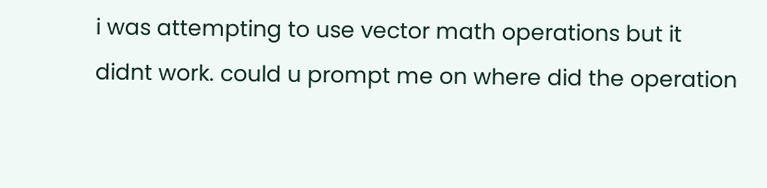i was attempting to use vector math operations but it didnt work. could u prompt me on where did the operation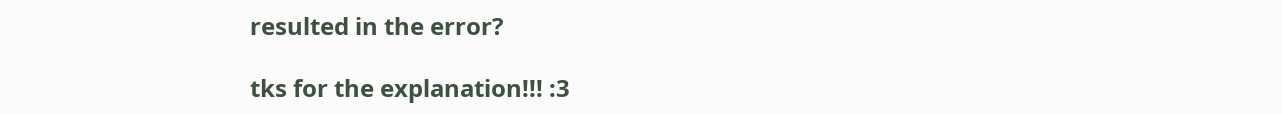resulted in the error?

tks for the explanation!!! :3